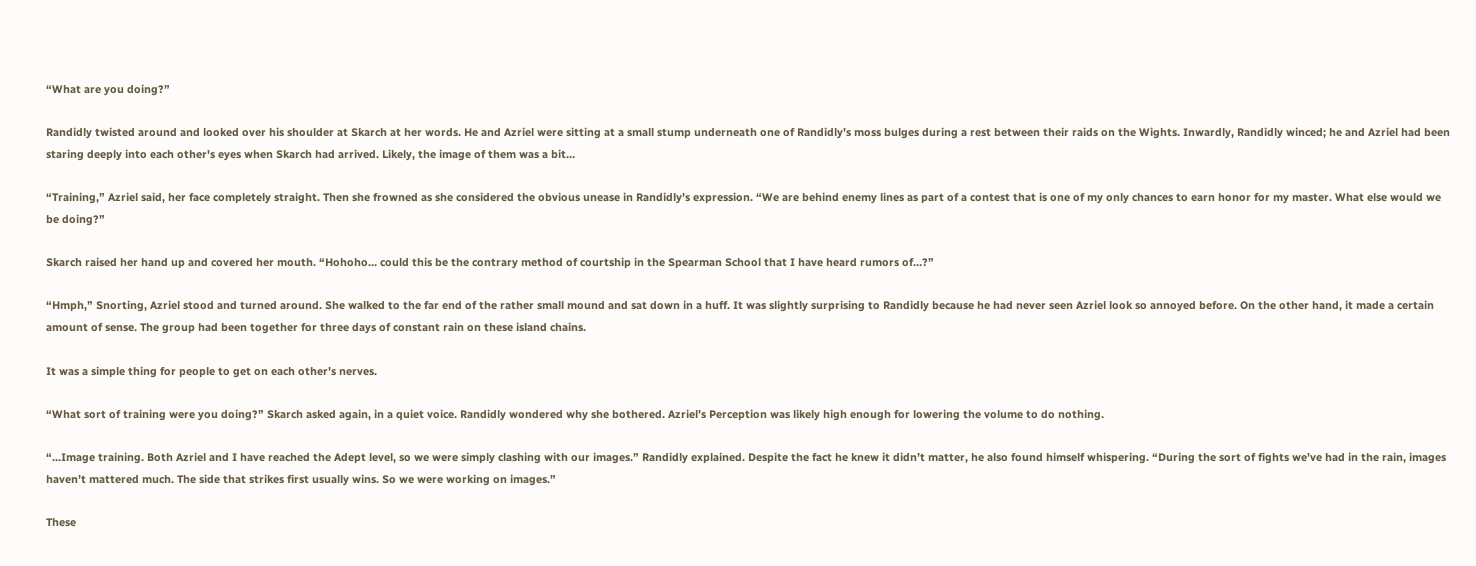“What are you doing?”

Randidly twisted around and looked over his shoulder at Skarch at her words. He and Azriel were sitting at a small stump underneath one of Randidly’s moss bulges during a rest between their raids on the Wights. Inwardly, Randidly winced; he and Azriel had been staring deeply into each other's eyes when Skarch had arrived. Likely, the image of them was a bit…

“Training,” Azriel said, her face completely straight. Then she frowned as she considered the obvious unease in Randidly’s expression. “We are behind enemy lines as part of a contest that is one of my only chances to earn honor for my master. What else would we be doing?”

Skarch raised her hand up and covered her mouth. “Hohoho… could this be the contrary method of courtship in the Spearman School that I have heard rumors of…?”

“Hmph,” Snorting, Azriel stood and turned around. She walked to the far end of the rather small mound and sat down in a huff. It was slightly surprising to Randidly because he had never seen Azriel look so annoyed before. On the other hand, it made a certain amount of sense. The group had been together for three days of constant rain on these island chains.

It was a simple thing for people to get on each other’s nerves.

“What sort of training were you doing?” Skarch asked again, in a quiet voice. Randidly wondered why she bothered. Azriel’s Perception was likely high enough for lowering the volume to do nothing.

“...Image training. Both Azriel and I have reached the Adept level, so we were simply clashing with our images.” Randidly explained. Despite the fact he knew it didn’t matter, he also found himself whispering. “During the sort of fights we’ve had in the rain, images haven’t mattered much. The side that strikes first usually wins. So we were working on images.”

These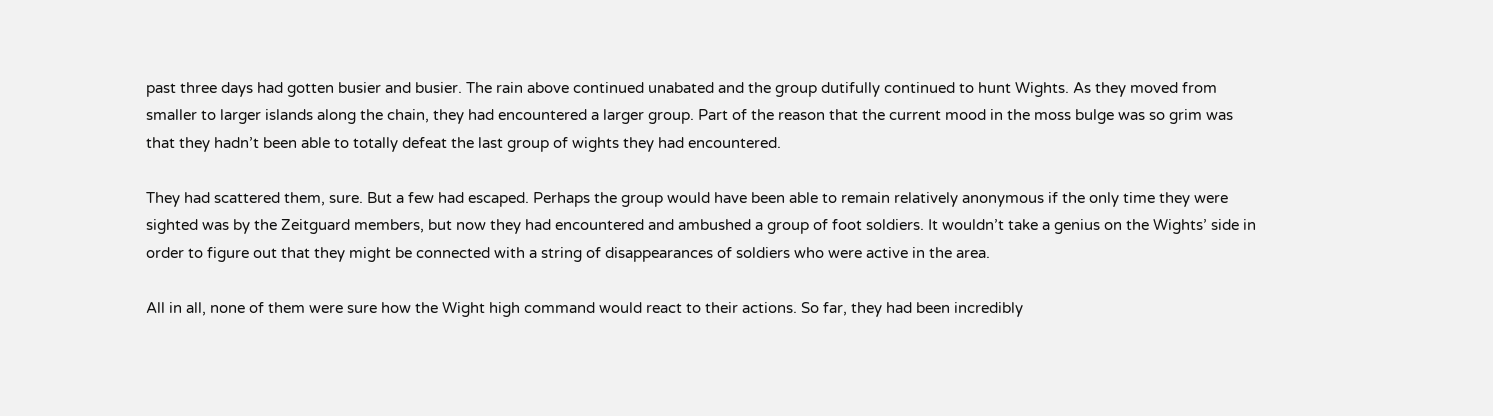past three days had gotten busier and busier. The rain above continued unabated and the group dutifully continued to hunt Wights. As they moved from smaller to larger islands along the chain, they had encountered a larger group. Part of the reason that the current mood in the moss bulge was so grim was that they hadn’t been able to totally defeat the last group of wights they had encountered.

They had scattered them, sure. But a few had escaped. Perhaps the group would have been able to remain relatively anonymous if the only time they were sighted was by the Zeitguard members, but now they had encountered and ambushed a group of foot soldiers. It wouldn’t take a genius on the Wights’ side in order to figure out that they might be connected with a string of disappearances of soldiers who were active in the area.

All in all, none of them were sure how the Wight high command would react to their actions. So far, they had been incredibly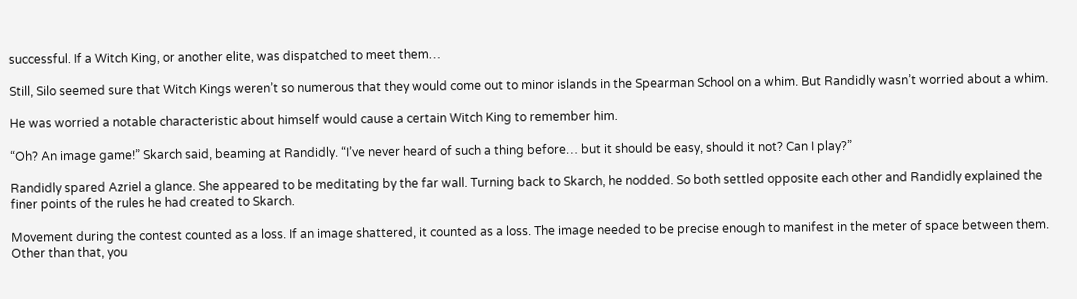successful. If a Witch King, or another elite, was dispatched to meet them…

Still, Silo seemed sure that Witch Kings weren’t so numerous that they would come out to minor islands in the Spearman School on a whim. But Randidly wasn’t worried about a whim.

He was worried a notable characteristic about himself would cause a certain Witch King to remember him.

“Oh? An image game!” Skarch said, beaming at Randidly. “I’ve never heard of such a thing before… but it should be easy, should it not? Can I play?”

Randidly spared Azriel a glance. She appeared to be meditating by the far wall. Turning back to Skarch, he nodded. So both settled opposite each other and Randidly explained the finer points of the rules he had created to Skarch.

Movement during the contest counted as a loss. If an image shattered, it counted as a loss. The image needed to be precise enough to manifest in the meter of space between them. Other than that, you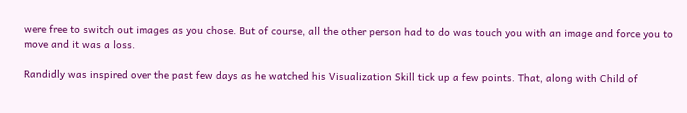were free to switch out images as you chose. But of course, all the other person had to do was touch you with an image and force you to move and it was a loss.

Randidly was inspired over the past few days as he watched his Visualization Skill tick up a few points. That, along with Child of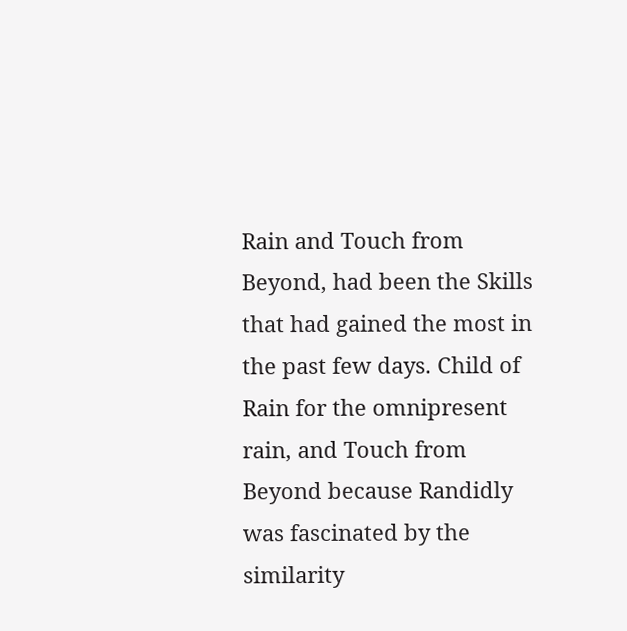Rain and Touch from Beyond, had been the Skills that had gained the most in the past few days. Child of Rain for the omnipresent rain, and Touch from Beyond because Randidly was fascinated by the similarity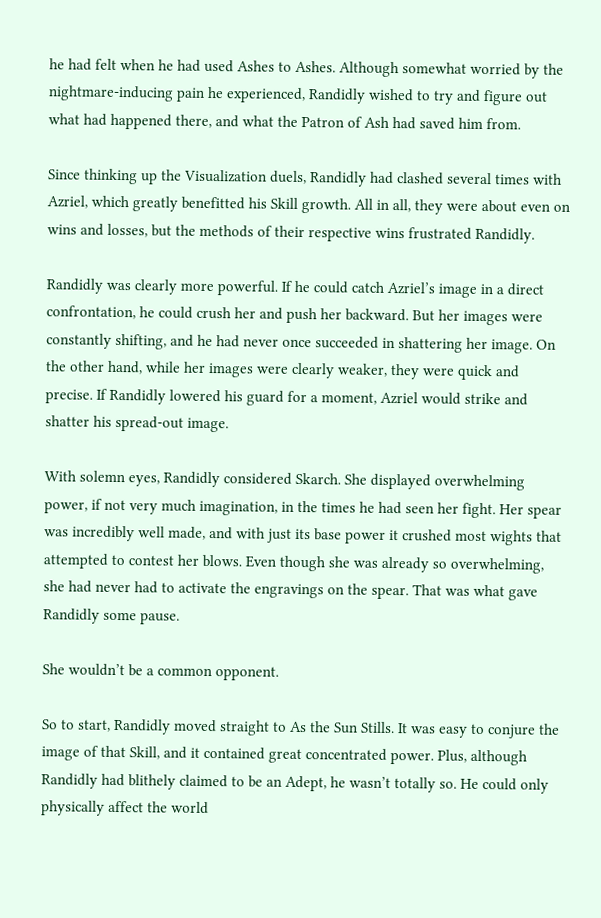he had felt when he had used Ashes to Ashes. Although somewhat worried by the nightmare-inducing pain he experienced, Randidly wished to try and figure out what had happened there, and what the Patron of Ash had saved him from.

Since thinking up the Visualization duels, Randidly had clashed several times with Azriel, which greatly benefitted his Skill growth. All in all, they were about even on wins and losses, but the methods of their respective wins frustrated Randidly.

Randidly was clearly more powerful. If he could catch Azriel’s image in a direct confrontation, he could crush her and push her backward. But her images were constantly shifting, and he had never once succeeded in shattering her image. On the other hand, while her images were clearly weaker, they were quick and precise. If Randidly lowered his guard for a moment, Azriel would strike and shatter his spread-out image.

With solemn eyes, Randidly considered Skarch. She displayed overwhelming power, if not very much imagination, in the times he had seen her fight. Her spear was incredibly well made, and with just its base power it crushed most wights that attempted to contest her blows. Even though she was already so overwhelming, she had never had to activate the engravings on the spear. That was what gave Randidly some pause.

She wouldn’t be a common opponent.

So to start, Randidly moved straight to As the Sun Stills. It was easy to conjure the image of that Skill, and it contained great concentrated power. Plus, although Randidly had blithely claimed to be an Adept, he wasn’t totally so. He could only physically affect the world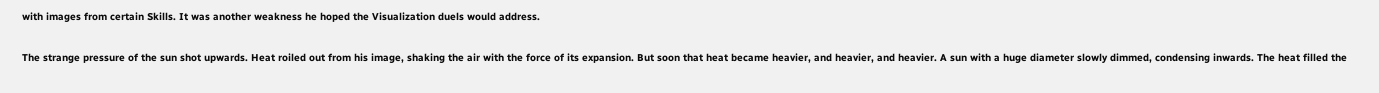with images from certain Skills. It was another weakness he hoped the Visualization duels would address.

The strange pressure of the sun shot upwards. Heat roiled out from his image, shaking the air with the force of its expansion. But soon that heat became heavier, and heavier, and heavier. A sun with a huge diameter slowly dimmed, condensing inwards. The heat filled the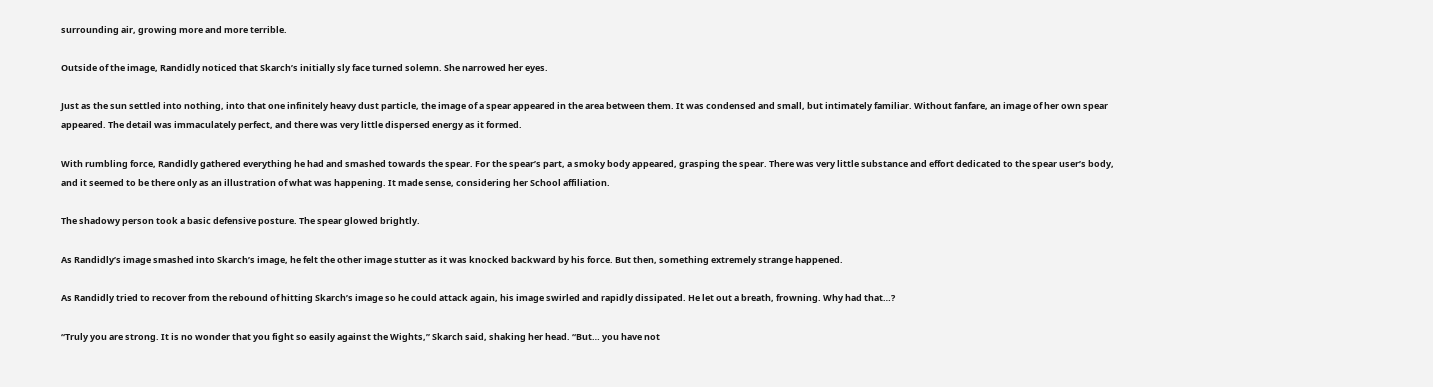surrounding air, growing more and more terrible.

Outside of the image, Randidly noticed that Skarch’s initially sly face turned solemn. She narrowed her eyes.

Just as the sun settled into nothing, into that one infinitely heavy dust particle, the image of a spear appeared in the area between them. It was condensed and small, but intimately familiar. Without fanfare, an image of her own spear appeared. The detail was immaculately perfect, and there was very little dispersed energy as it formed.

With rumbling force, Randidly gathered everything he had and smashed towards the spear. For the spear’s part, a smoky body appeared, grasping the spear. There was very little substance and effort dedicated to the spear user’s body, and it seemed to be there only as an illustration of what was happening. It made sense, considering her School affiliation.

The shadowy person took a basic defensive posture. The spear glowed brightly.

As Randidly’s image smashed into Skarch’s image, he felt the other image stutter as it was knocked backward by his force. But then, something extremely strange happened.

As Randidly tried to recover from the rebound of hitting Skarch’s image so he could attack again, his image swirled and rapidly dissipated. He let out a breath, frowning. Why had that…?

“Truly you are strong. It is no wonder that you fight so easily against the Wights,” Skarch said, shaking her head. “But… you have not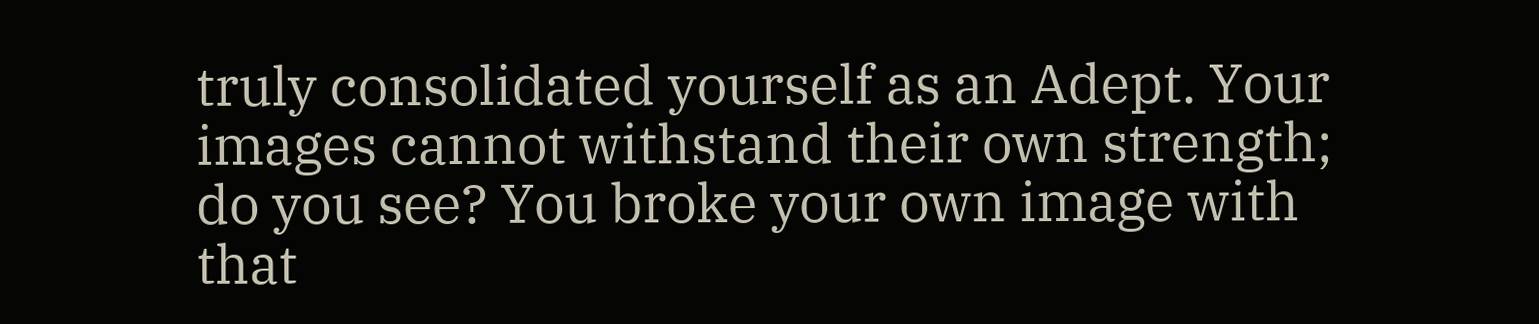truly consolidated yourself as an Adept. Your images cannot withstand their own strength; do you see? You broke your own image with that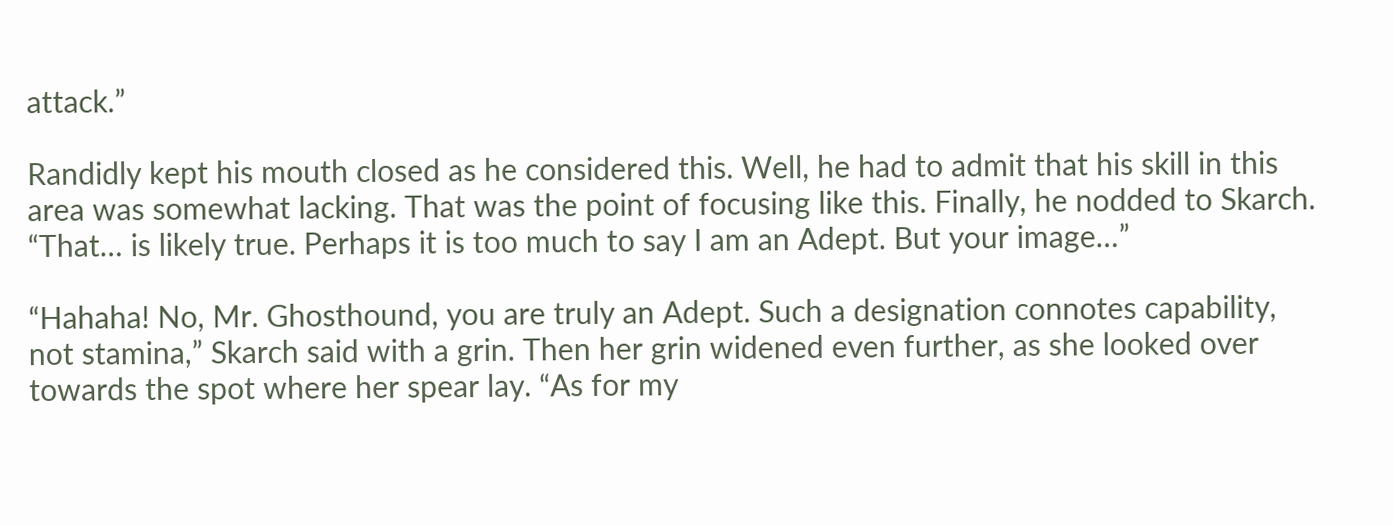attack.”

Randidly kept his mouth closed as he considered this. Well, he had to admit that his skill in this area was somewhat lacking. That was the point of focusing like this. Finally, he nodded to Skarch. “That… is likely true. Perhaps it is too much to say I am an Adept. But your image…”

“Hahaha! No, Mr. Ghosthound, you are truly an Adept. Such a designation connotes capability, not stamina,” Skarch said with a grin. Then her grin widened even further, as she looked over towards the spot where her spear lay. “As for my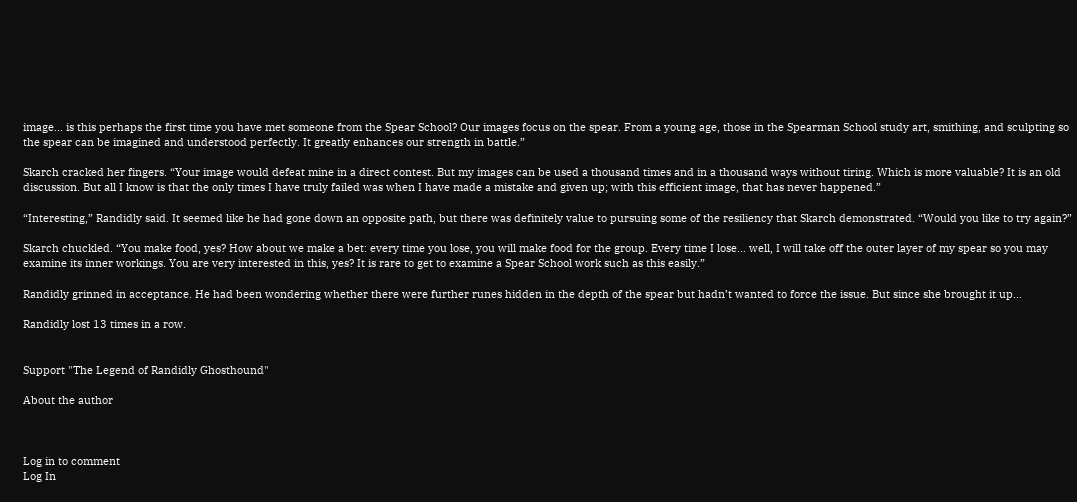image… is this perhaps the first time you have met someone from the Spear School? Our images focus on the spear. From a young age, those in the Spearman School study art, smithing, and sculpting so the spear can be imagined and understood perfectly. It greatly enhances our strength in battle.”

Skarch cracked her fingers. “Your image would defeat mine in a direct contest. But my images can be used a thousand times and in a thousand ways without tiring. Which is more valuable? It is an old discussion. But all I know is that the only times I have truly failed was when I have made a mistake and given up; with this efficient image, that has never happened.”

“Interesting,” Randidly said. It seemed like he had gone down an opposite path, but there was definitely value to pursuing some of the resiliency that Skarch demonstrated. “Would you like to try again?”

Skarch chuckled. “You make food, yes? How about we make a bet: every time you lose, you will make food for the group. Every time I lose… well, I will take off the outer layer of my spear so you may examine its inner workings. You are very interested in this, yes? It is rare to get to examine a Spear School work such as this easily.”

Randidly grinned in acceptance. He had been wondering whether there were further runes hidden in the depth of the spear but hadn’t wanted to force the issue. But since she brought it up…

Randidly lost 13 times in a row.


Support "The Legend of Randidly Ghosthound"

About the author



Log in to comment
Log In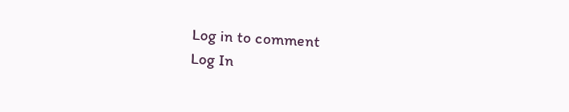Log in to comment
Log In